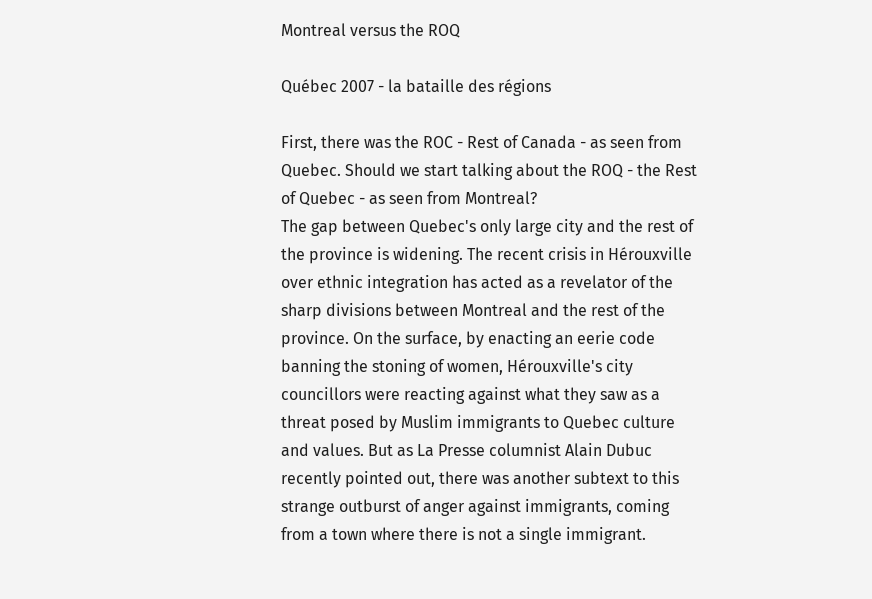Montreal versus the ROQ

Québec 2007 - la bataille des régions

First, there was the ROC - Rest of Canada - as seen from Quebec. Should we start talking about the ROQ - the Rest of Quebec - as seen from Montreal?
The gap between Quebec's only large city and the rest of the province is widening. The recent crisis in Hérouxville over ethnic integration has acted as a revelator of the sharp divisions between Montreal and the rest of the province. On the surface, by enacting an eerie code banning the stoning of women, Hérouxville's city councillors were reacting against what they saw as a threat posed by Muslim immigrants to Quebec culture and values. But as La Presse columnist Alain Dubuc recently pointed out, there was another subtext to this strange outburst of anger against immigrants, coming from a town where there is not a single immigrant.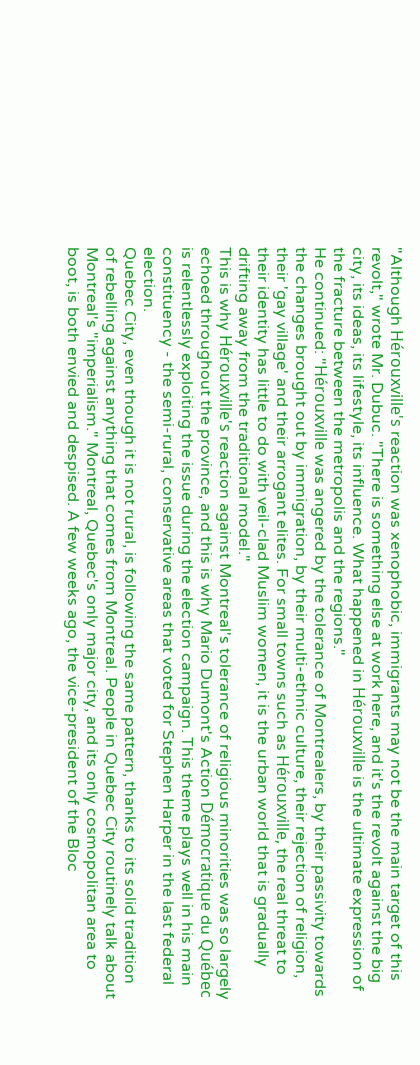"Although Hérouxville's reaction was xenophobic, immigrants may not be the main target of this revolt," wrote Mr. Dubuc. "There is something else at work here, and it's the revolt against the big city, its ideas, its lifestyle, its influence. What happened in Hérouxville is the ultimate expression of the fracture between the metropolis and the regions."
He continued: "Hérouxville was angered by the tolerance of Montrealers, by their passivity towards the changes brought out by immigration, by their multi-ethnic culture, their rejection of religion, their 'gay village' and their arrogant elites. For small towns such as Hérouxville, the real threat to their identity has little to do with veil-clad Muslim women, it is the urban world that is gradually drifting away from the traditional model."
This is why Hérouxville's reaction against Montreal's tolerance of religious minorities was so largely echoed throughout the province, and this is why Mario Dumont's Action Démocratique du Québec is relentlessly exploiting the issue during the election campaign. This theme plays well in his main constituency - the semi-rural, conservative areas that voted for Stephen Harper in the last federal election.
Quebec City, even though it is not rural, is following the same pattern, thanks to its solid tradition of rebelling against anything that comes from Montreal. People in Quebec City routinely talk about Montreal's "imperialism." Montreal, Quebec's only major city, and its only cosmopolitan area to boot, is both envied and despised. A few weeks ago, the vice-president of the Bloc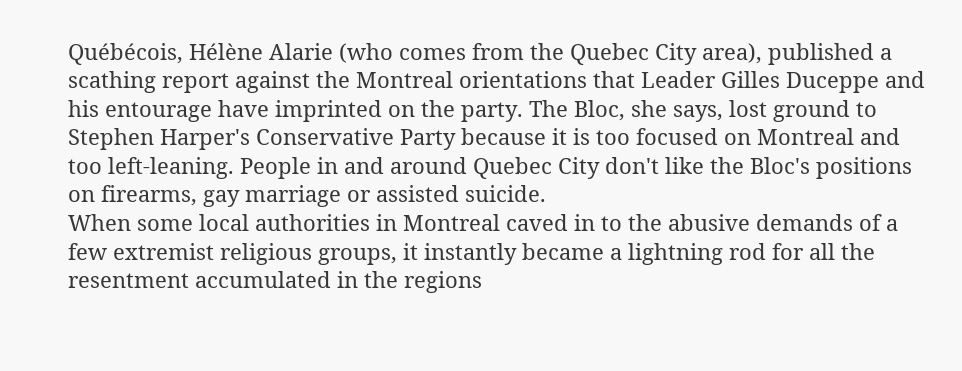Québécois, Hélène Alarie (who comes from the Quebec City area), published a scathing report against the Montreal orientations that Leader Gilles Duceppe and his entourage have imprinted on the party. The Bloc, she says, lost ground to Stephen Harper's Conservative Party because it is too focused on Montreal and too left-leaning. People in and around Quebec City don't like the Bloc's positions on firearms, gay marriage or assisted suicide.
When some local authorities in Montreal caved in to the abusive demands of a few extremist religious groups, it instantly became a lightning rod for all the resentment accumulated in the regions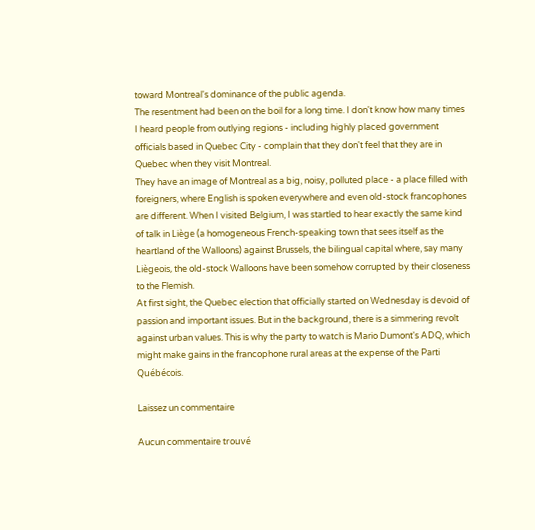toward Montreal's dominance of the public agenda.
The resentment had been on the boil for a long time. I don't know how many times I heard people from outlying regions - including highly placed government officials based in Quebec City - complain that they don't feel that they are in Quebec when they visit Montreal.
They have an image of Montreal as a big, noisy, polluted place - a place filled with foreigners, where English is spoken everywhere and even old-stock francophones are different. When I visited Belgium, I was startled to hear exactly the same kind of talk in Liège (a homogeneous French-speaking town that sees itself as the heartland of the Walloons) against Brussels, the bilingual capital where, say many Liègeois, the old-stock Walloons have been somehow corrupted by their closeness to the Flemish.
At first sight, the Quebec election that officially started on Wednesday is devoid of passion and important issues. But in the background, there is a simmering revolt against urban values. This is why the party to watch is Mario Dumont's ADQ, which might make gains in the francophone rural areas at the expense of the Parti Québécois.

Laissez un commentaire

Aucun commentaire trouvé